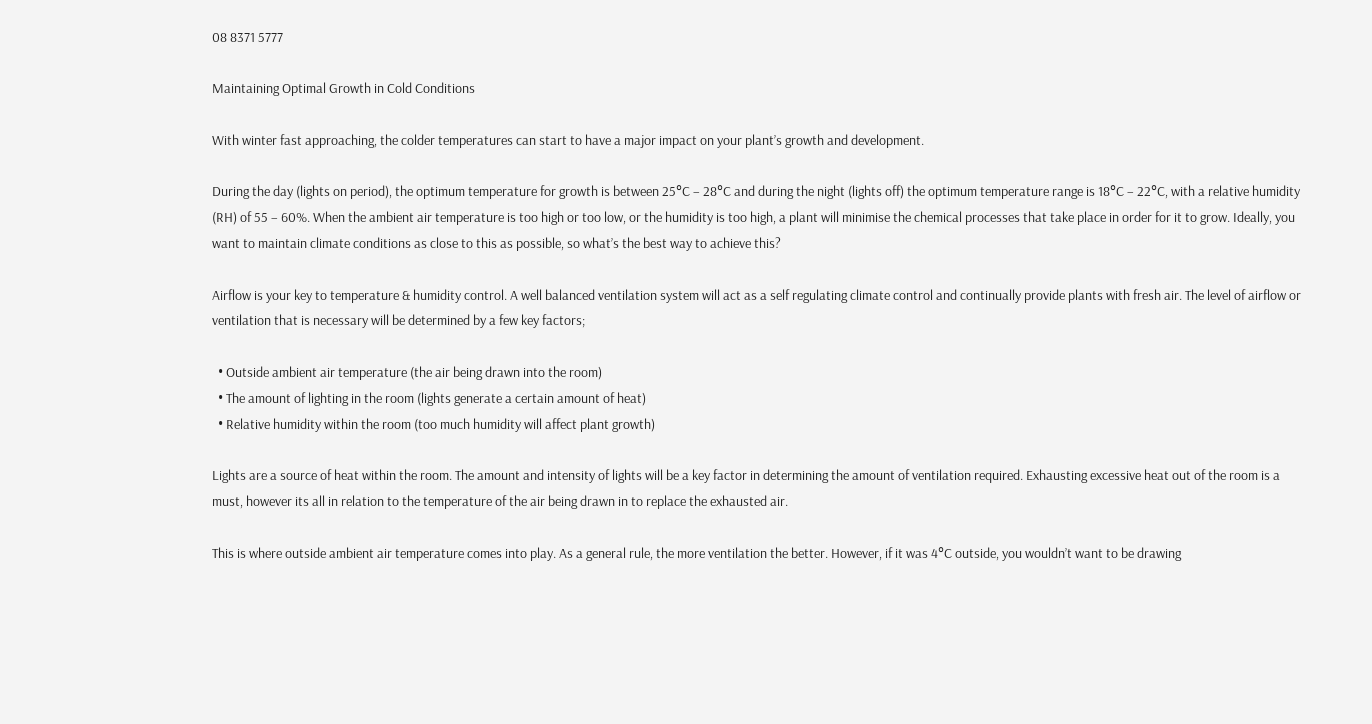08 8371 5777

Maintaining Optimal Growth in Cold Conditions

With winter fast approaching, the colder temperatures can start to have a major impact on your plant’s growth and development.

During the day (lights on period), the optimum temperature for growth is between 25°C – 28°C and during the night (lights off) the optimum temperature range is 18°C – 22°C, with a relative humidity (RH) of 55 – 60%. When the ambient air temperature is too high or too low, or the humidity is too high, a plant will minimise the chemical processes that take place in order for it to grow. Ideally, you want to maintain climate conditions as close to this as possible, so what’s the best way to achieve this?

Airflow is your key to temperature & humidity control. A well balanced ventilation system will act as a self regulating climate control and continually provide plants with fresh air. The level of airflow or ventilation that is necessary will be determined by a few key factors;

  • Outside ambient air temperature (the air being drawn into the room)
  • The amount of lighting in the room (lights generate a certain amount of heat)
  • Relative humidity within the room (too much humidity will affect plant growth)

Lights are a source of heat within the room. The amount and intensity of lights will be a key factor in determining the amount of ventilation required. Exhausting excessive heat out of the room is a must, however its all in relation to the temperature of the air being drawn in to replace the exhausted air.

This is where outside ambient air temperature comes into play. As a general rule, the more ventilation the better. However, if it was 4°C outside, you wouldn’t want to be drawing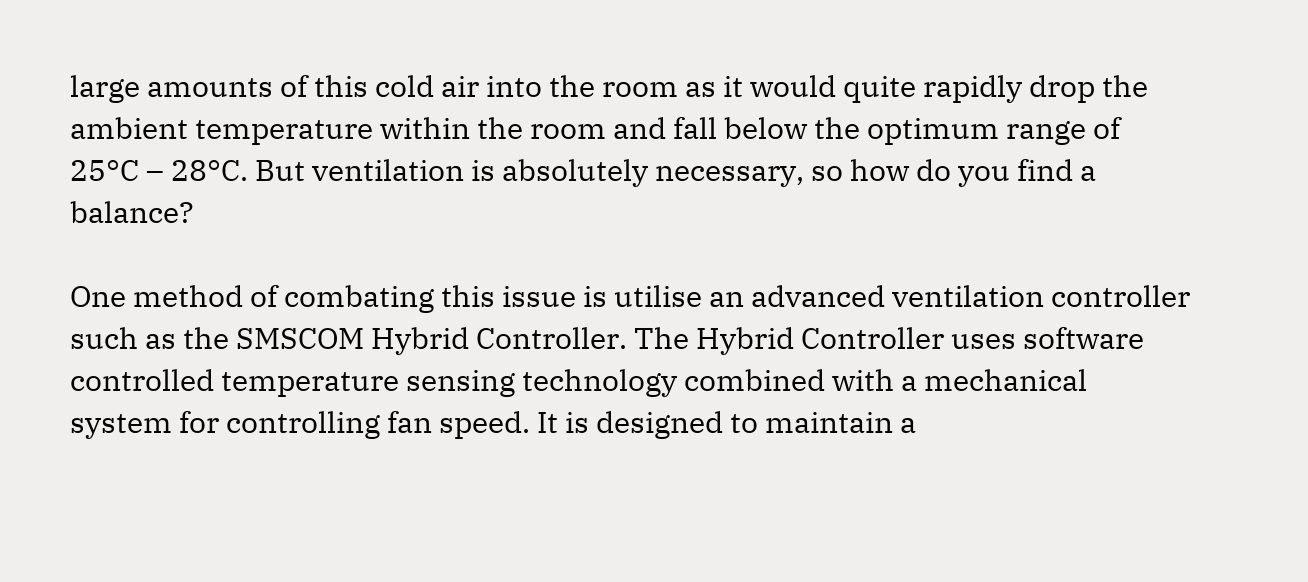large amounts of this cold air into the room as it would quite rapidly drop the ambient temperature within the room and fall below the optimum range of 25°C – 28°C. But ventilation is absolutely necessary, so how do you find a balance?

One method of combating this issue is utilise an advanced ventilation controller such as the SMSCOM Hybrid Controller. The Hybrid Controller uses software controlled temperature sensing technology combined with a mechanical system for controlling fan speed. It is designed to maintain a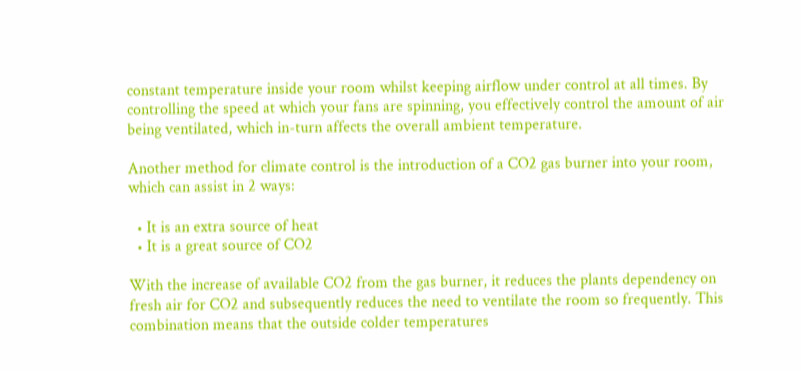constant temperature inside your room whilst keeping airflow under control at all times. By controlling the speed at which your fans are spinning, you effectively control the amount of air being ventilated, which in-turn affects the overall ambient temperature.

Another method for climate control is the introduction of a CO2 gas burner into your room, which can assist in 2 ways:

  • It is an extra source of heat
  • It is a great source of CO2

With the increase of available CO2 from the gas burner, it reduces the plants dependency on fresh air for CO2 and subsequently reduces the need to ventilate the room so frequently. This combination means that the outside colder temperatures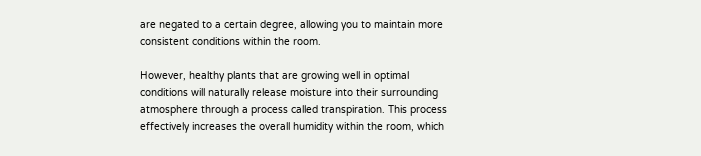are negated to a certain degree, allowing you to maintain more consistent conditions within the room.

However, healthy plants that are growing well in optimal conditions will naturally release moisture into their surrounding atmosphere through a process called transpiration. This process effectively increases the overall humidity within the room, which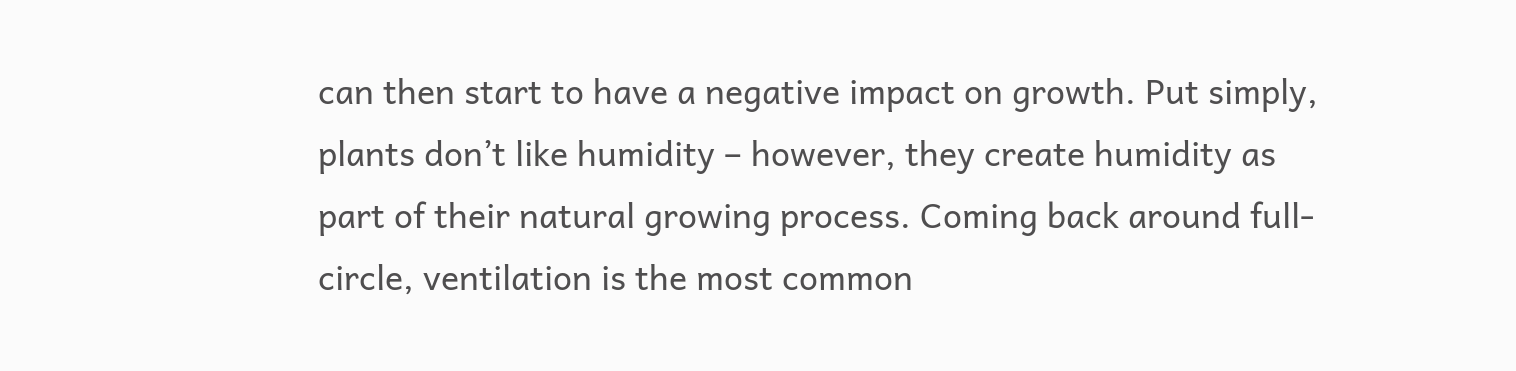can then start to have a negative impact on growth. Put simply, plants don’t like humidity – however, they create humidity as part of their natural growing process. Coming back around full-circle, ventilation is the most common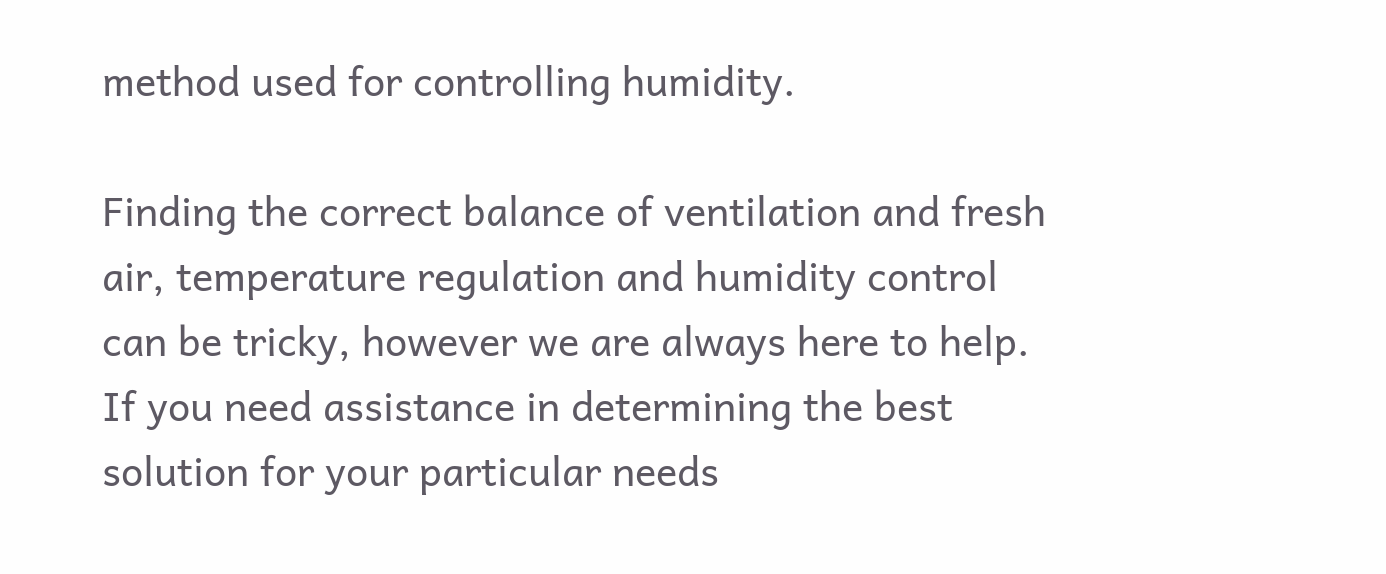method used for controlling humidity.

Finding the correct balance of ventilation and fresh air, temperature regulation and humidity control can be tricky, however we are always here to help. If you need assistance in determining the best solution for your particular needs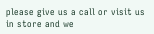please give us a call or visit us in store and we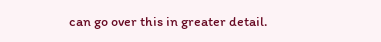can go over this in greater detail.